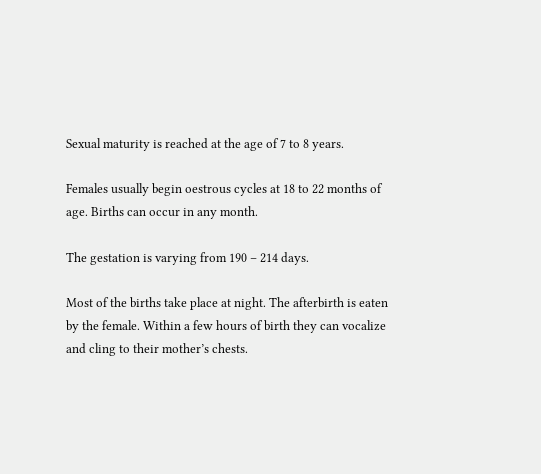Sexual maturity is reached at the age of 7 to 8 years.

Females usually begin oestrous cycles at 18 to 22 months of age. Births can occur in any month.

The gestation is varying from 190 – 214 days.

Most of the births take place at night. The afterbirth is eaten by the female. Within a few hours of birth they can vocalize and cling to their mother’s chests.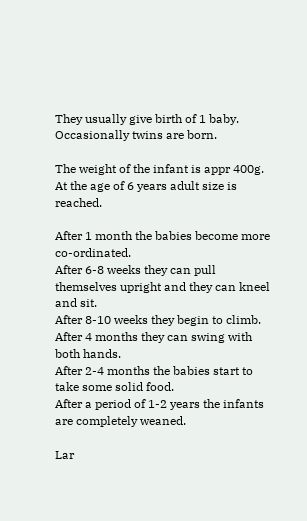They usually give birth of 1 baby. Occasionally twins are born.

The weight of the infant is appr 400g. At the age of 6 years adult size is reached.

After 1 month the babies become more co-ordinated.
After 6-8 weeks they can pull themselves upright and they can kneel and sit.
After 8-10 weeks they begin to climb.
After 4 months they can swing with both hands.
After 2-4 months the babies start to take some solid food.
After a period of 1-2 years the infants are completely weaned.

Lar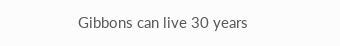Gibbons can live 30 years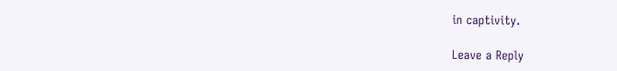in captivity.

Leave a Reply